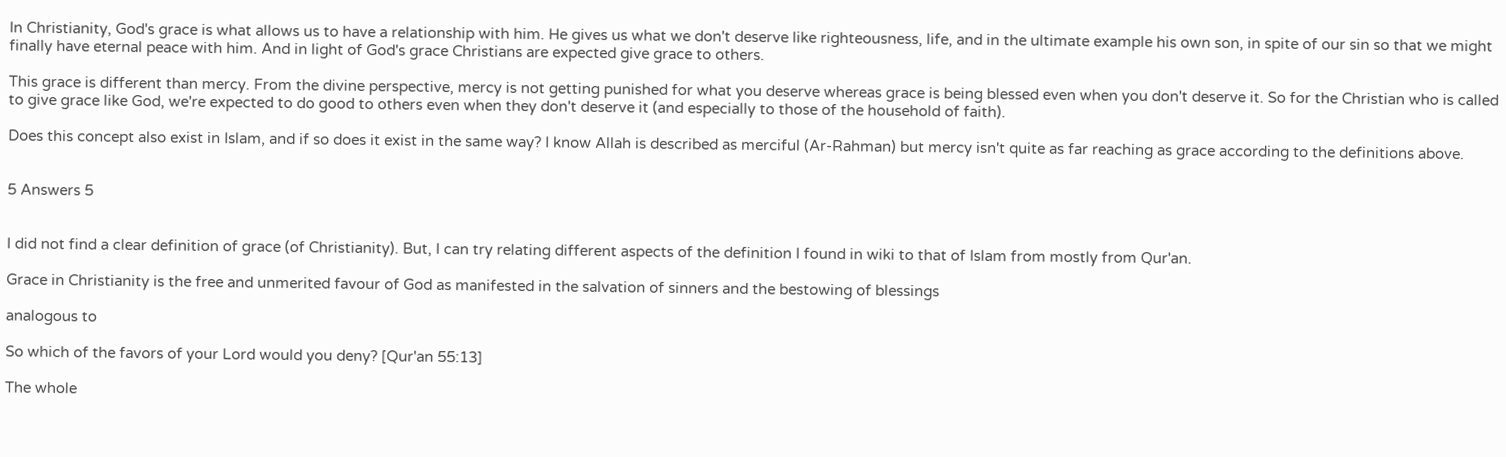In Christianity, God's grace is what allows us to have a relationship with him. He gives us what we don't deserve like righteousness, life, and in the ultimate example his own son, in spite of our sin so that we might finally have eternal peace with him. And in light of God's grace Christians are expected give grace to others.

This grace is different than mercy. From the divine perspective, mercy is not getting punished for what you deserve whereas grace is being blessed even when you don't deserve it. So for the Christian who is called to give grace like God, we're expected to do good to others even when they don't deserve it (and especially to those of the household of faith).

Does this concept also exist in Islam, and if so does it exist in the same way? I know Allah is described as merciful (Ar-Rahman) but mercy isn't quite as far reaching as grace according to the definitions above.


5 Answers 5


I did not find a clear definition of grace (of Christianity). But, I can try relating different aspects of the definition I found in wiki to that of Islam from mostly from Qur'an.

Grace in Christianity is the free and unmerited favour of God as manifested in the salvation of sinners and the bestowing of blessings

analogous to

So which of the favors of your Lord would you deny? [Qur'an 55:13]

The whole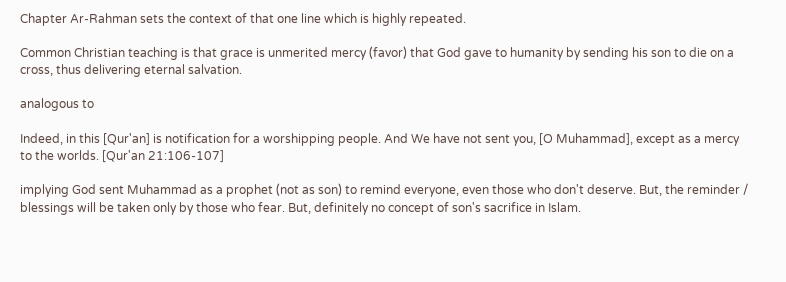Chapter Ar-Rahman sets the context of that one line which is highly repeated.

Common Christian teaching is that grace is unmerited mercy (favor) that God gave to humanity by sending his son to die on a cross, thus delivering eternal salvation.

analogous to

Indeed, in this [Qur'an] is notification for a worshipping people. And We have not sent you, [O Muhammad], except as a mercy to the worlds. [Qur'an 21:106-107]

implying God sent Muhammad as a prophet (not as son) to remind everyone, even those who don't deserve. But, the reminder / blessings will be taken only by those who fear. But, definitely no concept of son's sacrifice in Islam.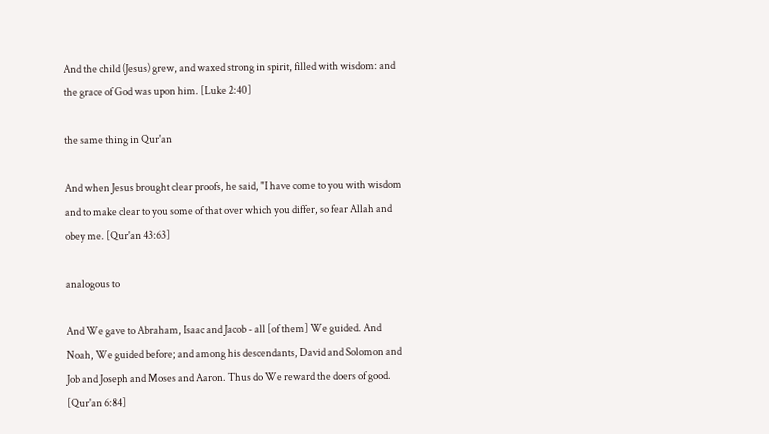And the child (Jesus) grew, and waxed strong in spirit, filled with wisdom: and the grace of God was upon him. [Luke 2:40]

the same thing in Qur'an

And when Jesus brought clear proofs, he said, "I have come to you with wisdom and to make clear to you some of that over which you differ, so fear Allah and obey me. [Qur'an 43:63]

analogous to

And We gave to Abraham, Isaac and Jacob - all [of them] We guided. And Noah, We guided before; and among his descendants, David and Solomon and Job and Joseph and Moses and Aaron. Thus do We reward the doers of good. [Qur'an 6:84]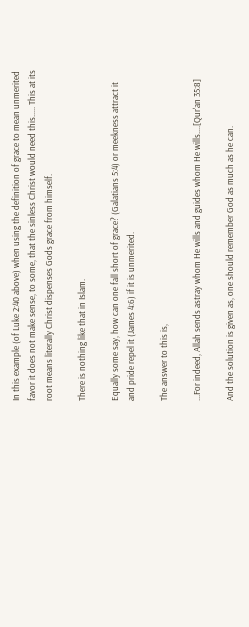In this example (of Luke 2:40 above) when using the definition of grace to mean unmerited favor it does not make sense, to some, that the sinless Christ would need this..... This at its root means literally Christ dispenses Gods grace from himself.

There is nothing like that in Islam.

Equally some say, how can one fall short of grace? (Galatians 5:4) or meekness attract it and pride repel it (James 4:6) if it is unmerited.

The answer to this is,

...For indeed, Allah sends astray whom He wills and guides whom He wills....[Qur'an 35:8]

And the solution is given as, one should remember God as much as he can.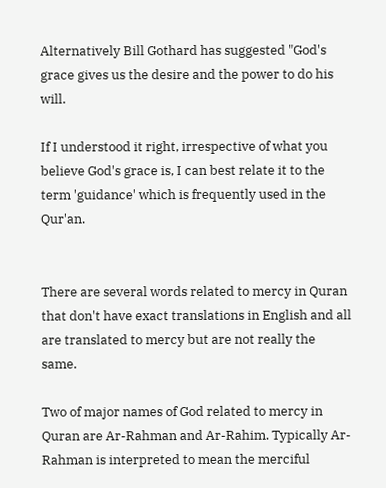Alternatively Bill Gothard has suggested "God's grace gives us the desire and the power to do his will.

If I understood it right, irrespective of what you believe God's grace is, I can best relate it to the term 'guidance' which is frequently used in the Qur'an.


There are several words related to mercy in Quran that don't have exact translations in English and all are translated to mercy but are not really the same.

Two of major names of God related to mercy in Quran are Ar-Rahman and Ar-Rahim. Typically Ar-Rahman is interpreted to mean the merciful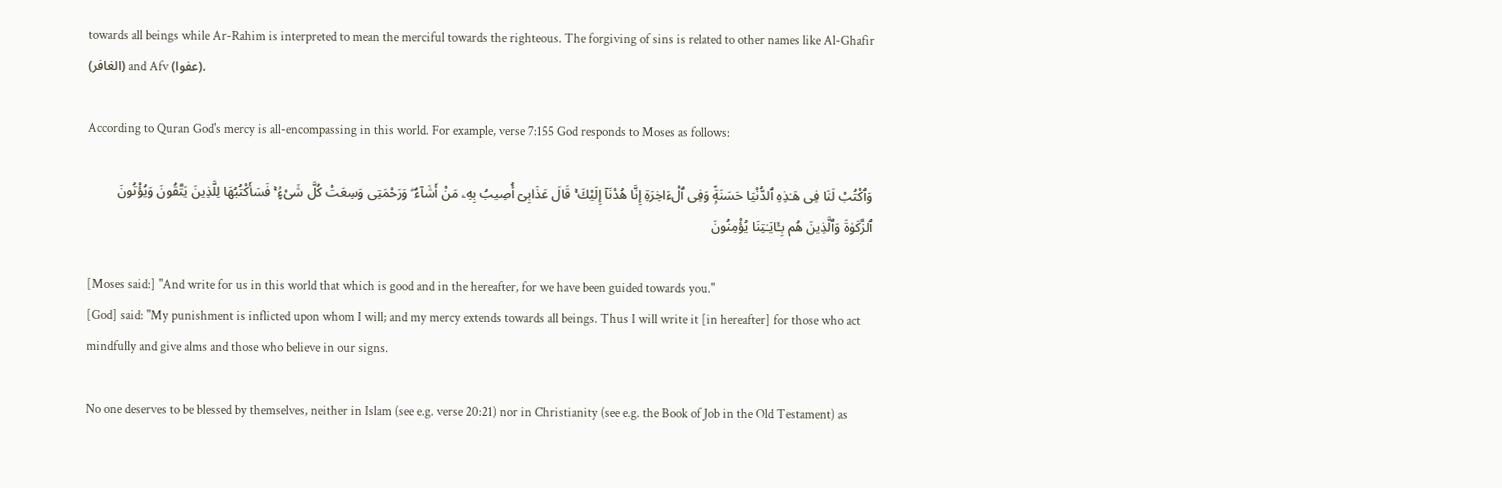towards all beings while Ar-Rahim is interpreted to mean the merciful towards the righteous. The forgiving of sins is related to other names like Al-Ghafir (الغافر) and Afv (عفوا).

According to Quran God's mercy is all-encompassing in this world. For example, verse 7:155 God responds to Moses as follows:

وَٱكْتُبْ لَنَا فِى هَـٰذِهِ ٱلدُّنْيَا حَسَنَةًۭ وَفِى ٱلْءَاخِرَةِ إِنَّا هُدْنَآ إِلَيْكَ ۚ قَالَ عَذَابِىٓ أُصِيبُ بِهِۦ مَنْ أَشَآءُ ۖ وَرَحْمَتِى وَسِعَتْ كُلَّ شَىْءٍۢ ۚ فَسَأَكْتُبُهَا لِلَّذِينَ يَتَّقُونَ وَيُؤْتُونَ ٱلزَّكَوٰةَ وَٱلَّذِينَ هُم بِـَٔايَـٰتِنَا يُؤْمِنُونَ

[Moses said:] "And write for us in this world that which is good and in the hereafter, for we have been guided towards you."
[God] said: "My punishment is inflicted upon whom I will; and my mercy extends towards all beings. Thus I will write it [in hereafter] for those who act mindfully and give alms and those who believe in our signs.

No one deserves to be blessed by themselves, neither in Islam (see e.g. verse 20:21) nor in Christianity (see e.g. the Book of Job in the Old Testament) as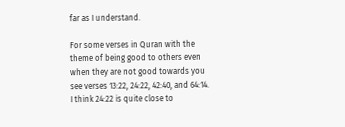far as I understand.

For some verses in Quran with the theme of being good to others even when they are not good towards you see verses 13:22, 24:22, 42:40, and 64:14. I think 24:22 is quite close to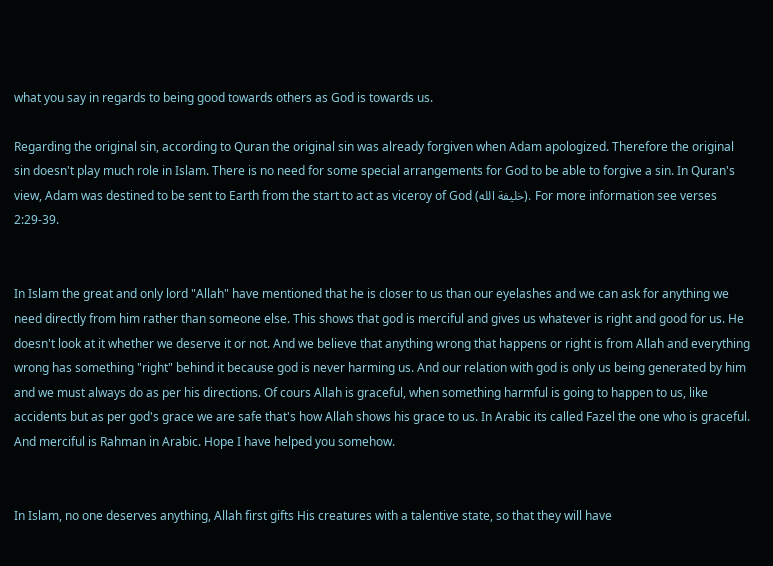what you say in regards to being good towards others as God is towards us.

Regarding the original sin, according to Quran the original sin was already forgiven when Adam apologized. Therefore the original sin doesn't play much role in Islam. There is no need for some special arrangements for God to be able to forgive a sin. In Quran's view, Adam was destined to be sent to Earth from the start to act as viceroy of God (خليفة الله). For more information see verses 2:29-39.


In Islam the great and only lord "Allah" have mentioned that he is closer to us than our eyelashes and we can ask for anything we need directly from him rather than someone else. This shows that god is merciful and gives us whatever is right and good for us. He doesn't look at it whether we deserve it or not. And we believe that anything wrong that happens or right is from Allah and everything wrong has something "right" behind it because god is never harming us. And our relation with god is only us being generated by him and we must always do as per his directions. Of cours Allah is graceful, when something harmful is going to happen to us, like accidents but as per god's grace we are safe that's how Allah shows his grace to us. In Arabic its called Fazel the one who is graceful. And merciful is Rahman in Arabic. Hope I have helped you somehow.


In Islam, no one deserves anything, Allah first gifts His creatures with a talentive state, so that they will have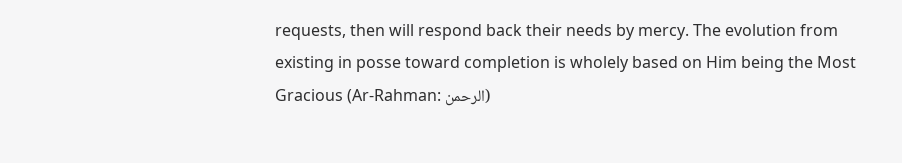requests, then will respond back their needs by mercy. The evolution from existing in posse toward completion is wholely based on Him being the Most Gracious (Ar-Rahman: الرحمن)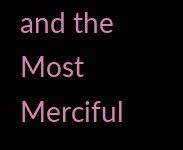and the Most Merciful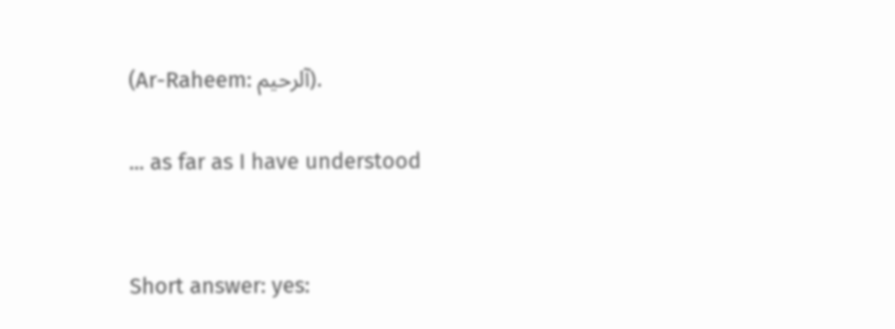(Ar-Raheem: آلرحیم).

... as far as I have understood


Short answer: yes: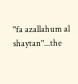"fa azallahum al shaytan"...the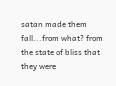satan made them fall...from what? from the state of bliss that they were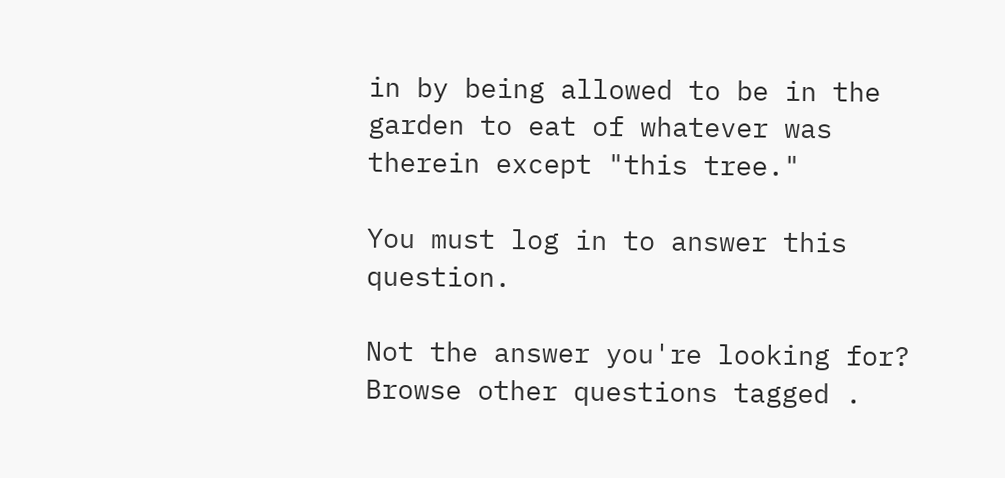in by being allowed to be in the garden to eat of whatever was therein except "this tree."

You must log in to answer this question.

Not the answer you're looking for? Browse other questions tagged .